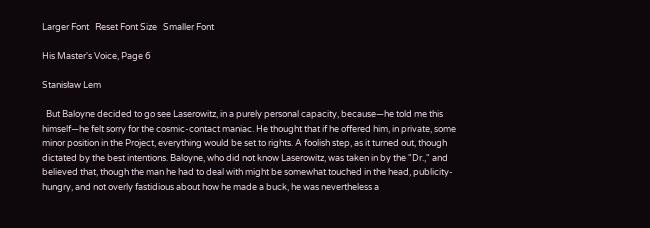Larger Font   Reset Font Size   Smaller Font

His Master's Voice, Page 6

Stanisław Lem

  But Baloyne decided to go see Laserowitz, in a purely personal capacity, because—he told me this himself—he felt sorry for the cosmic-contact maniac. He thought that if he offered him, in private, some minor position in the Project, everything would be set to rights. A foolish step, as it turned out, though dictated by the best intentions. Baloyne, who did not know Laserowitz, was taken in by the "Dr.," and believed that, though the man he had to deal with might be somewhat touched in the head, publicity-hungry, and not overly fastidious about how he made a buck, he was nevertheless a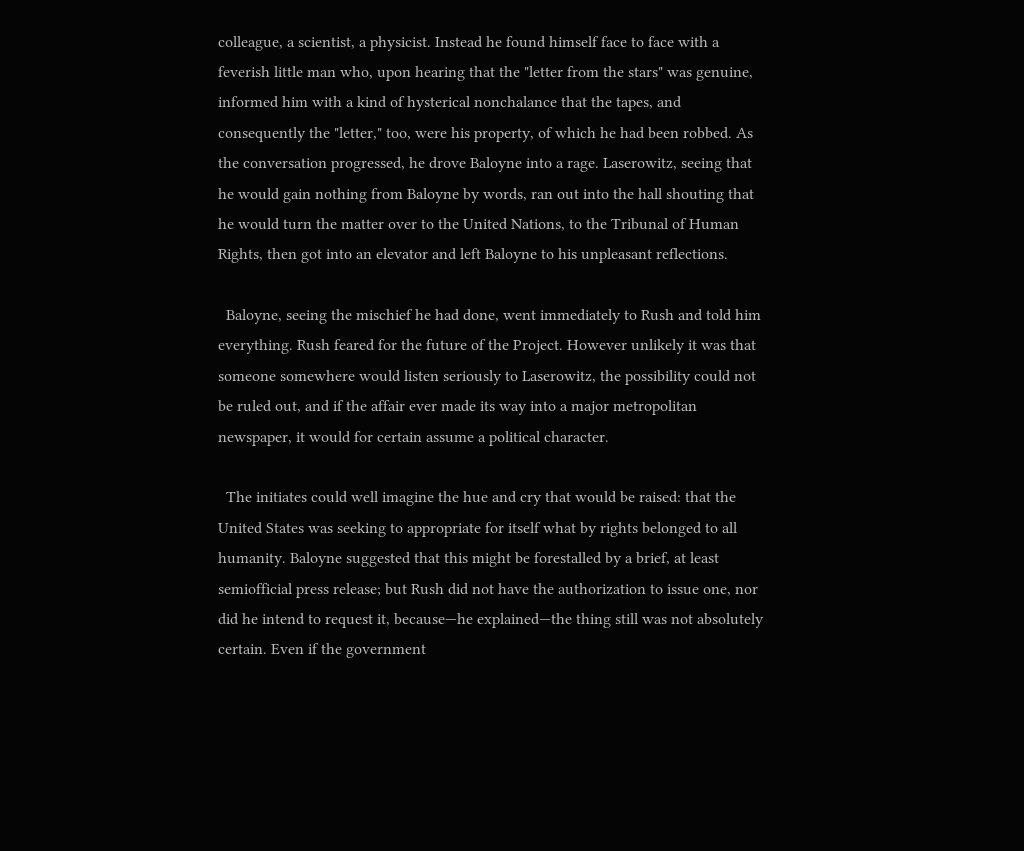colleague, a scientist, a physicist. Instead he found himself face to face with a feverish little man who, upon hearing that the "letter from the stars" was genuine, informed him with a kind of hysterical nonchalance that the tapes, and consequently the "letter," too, were his property, of which he had been robbed. As the conversation progressed, he drove Baloyne into a rage. Laserowitz, seeing that he would gain nothing from Baloyne by words, ran out into the hall shouting that he would turn the matter over to the United Nations, to the Tribunal of Human Rights, then got into an elevator and left Baloyne to his unpleasant reflections.

  Baloyne, seeing the mischief he had done, went immediately to Rush and told him everything. Rush feared for the future of the Project. However unlikely it was that someone somewhere would listen seriously to Laserowitz, the possibility could not be ruled out, and if the affair ever made its way into a major metropolitan newspaper, it would for certain assume a political character.

  The initiates could well imagine the hue and cry that would be raised: that the United States was seeking to appropriate for itself what by rights belonged to all humanity. Baloyne suggested that this might be forestalled by a brief, at least semiofficial press release; but Rush did not have the authorization to issue one, nor did he intend to request it, because—he explained—the thing still was not absolutely certain. Even if the government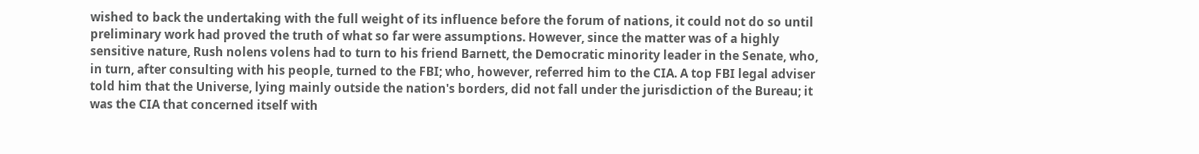wished to back the undertaking with the full weight of its influence before the forum of nations, it could not do so until preliminary work had proved the truth of what so far were assumptions. However, since the matter was of a highly sensitive nature, Rush nolens volens had to turn to his friend Barnett, the Democratic minority leader in the Senate, who, in turn, after consulting with his people, turned to the FBI; who, however, referred him to the CIA. A top FBI legal adviser told him that the Universe, lying mainly outside the nation's borders, did not fall under the jurisdiction of the Bureau; it was the CIA that concerned itself with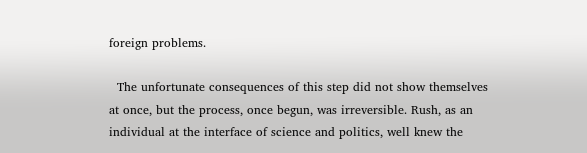foreign problems.

  The unfortunate consequences of this step did not show themselves at once, but the process, once begun, was irreversible. Rush, as an individual at the interface of science and politics, well knew the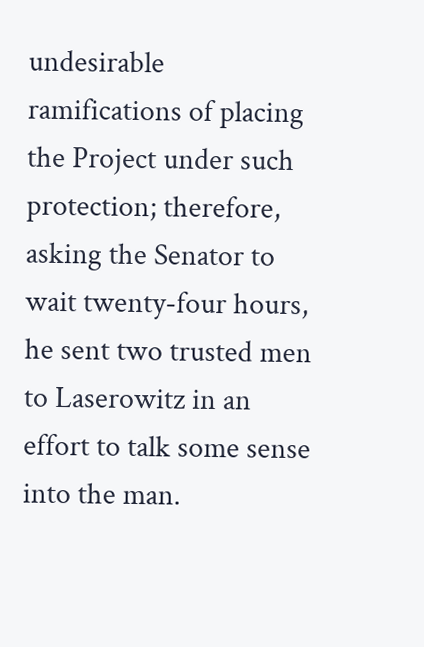undesirable ramifications of placing the Project under such protection; therefore, asking the Senator to wait twenty-four hours, he sent two trusted men to Laserowitz in an effort to talk some sense into the man.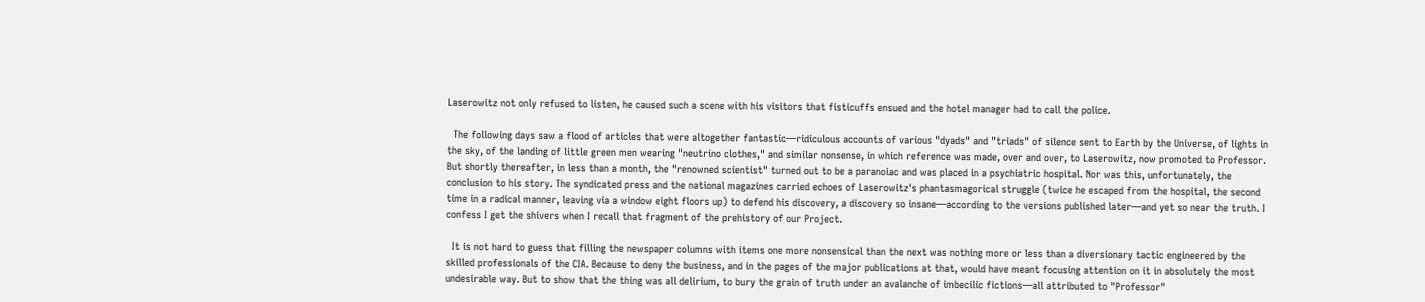Laserowitz not only refused to listen, he caused such a scene with his visitors that fisticuffs ensued and the hotel manager had to call the police.

  The following days saw a flood of articles that were altogether fantastic—ridiculous accounts of various "dyads" and "triads" of silence sent to Earth by the Universe, of lights in the sky, of the landing of little green men wearing "neutrino clothes," and similar nonsense, in which reference was made, over and over, to Laserowitz, now promoted to Professor. But shortly thereafter, in less than a month, the "renowned scientist" turned out to be a paranoiac and was placed in a psychiatric hospital. Nor was this, unfortunately, the conclusion to his story. The syndicated press and the national magazines carried echoes of Laserowitz's phantasmagorical struggle (twice he escaped from the hospital, the second time in a radical manner, leaving via a window eight floors up) to defend his discovery, a discovery so insane—according to the versions published later—and yet so near the truth. I confess I get the shivers when I recall that fragment of the prehistory of our Project.

  It is not hard to guess that filling the newspaper columns with items one more nonsensical than the next was nothing more or less than a diversionary tactic engineered by the skilled professionals of the CIA. Because to deny the business, and in the pages of the major publications at that, would have meant focusing attention on it in absolutely the most undesirable way. But to show that the thing was all delirium, to bury the grain of truth under an avalanche of imbecilic fictions—all attributed to "Professor"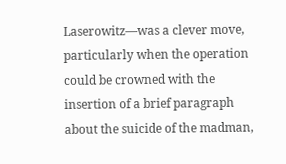Laserowitz—was a clever move, particularly when the operation could be crowned with the insertion of a brief paragraph about the suicide of the madman,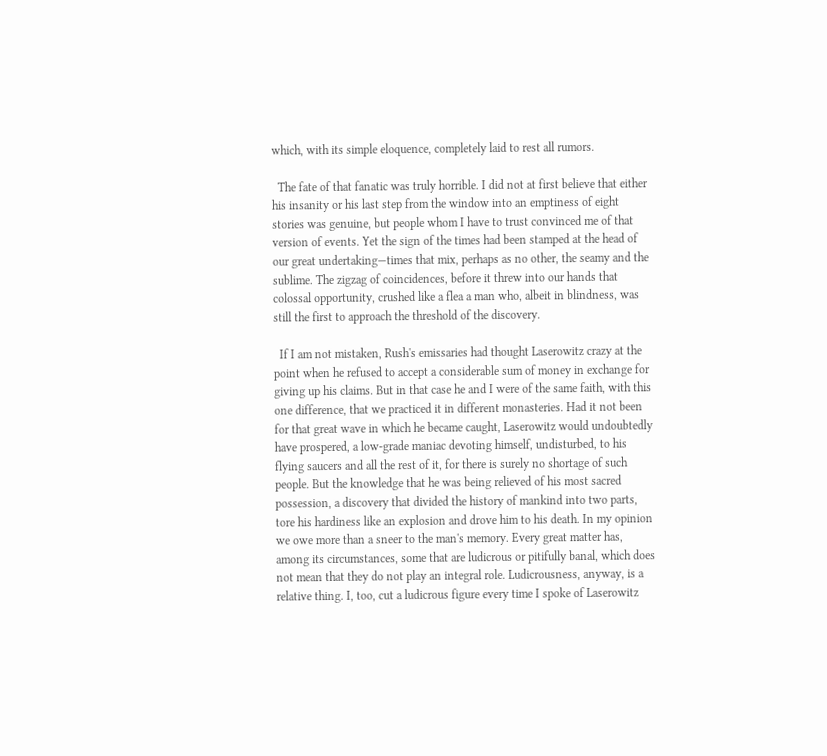which, with its simple eloquence, completely laid to rest all rumors.

  The fate of that fanatic was truly horrible. I did not at first believe that either his insanity or his last step from the window into an emptiness of eight stories was genuine, but people whom I have to trust convinced me of that version of events. Yet the sign of the times had been stamped at the head of our great undertaking—times that mix, perhaps as no other, the seamy and the sublime. The zigzag of coincidences, before it threw into our hands that colossal opportunity, crushed like a flea a man who, albeit in blindness, was still the first to approach the threshold of the discovery.

  If I am not mistaken, Rush's emissaries had thought Laserowitz crazy at the point when he refused to accept a considerable sum of money in exchange for giving up his claims. But in that case he and I were of the same faith, with this one difference, that we practiced it in different monasteries. Had it not been for that great wave in which he became caught, Laserowitz would undoubtedly have prospered, a low-grade maniac devoting himself, undisturbed, to his flying saucers and all the rest of it, for there is surely no shortage of such people. But the knowledge that he was being relieved of his most sacred possession, a discovery that divided the history of mankind into two parts, tore his hardiness like an explosion and drove him to his death. In my opinion we owe more than a sneer to the man's memory. Every great matter has, among its circumstances, some that are ludicrous or pitifully banal, which does not mean that they do not play an integral role. Ludicrousness, anyway, is a relative thing. I, too, cut a ludicrous figure every time I spoke of Laserowitz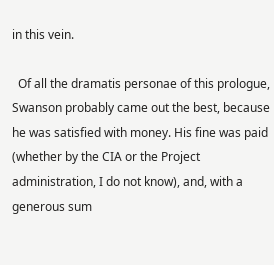in this vein.

  Of all the dramatis personae of this prologue, Swanson probably came out the best, because he was satisfied with money. His fine was paid (whether by the CIA or the Project administration, I do not know), and, with a generous sum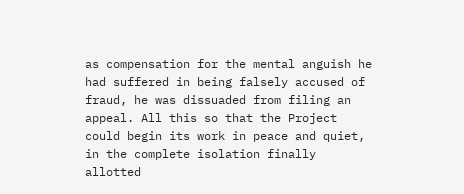as compensation for the mental anguish he had suffered in being falsely accused of fraud, he was dissuaded from filing an appeal. All this so that the Project could begin its work in peace and quiet, in the complete isolation finally allotted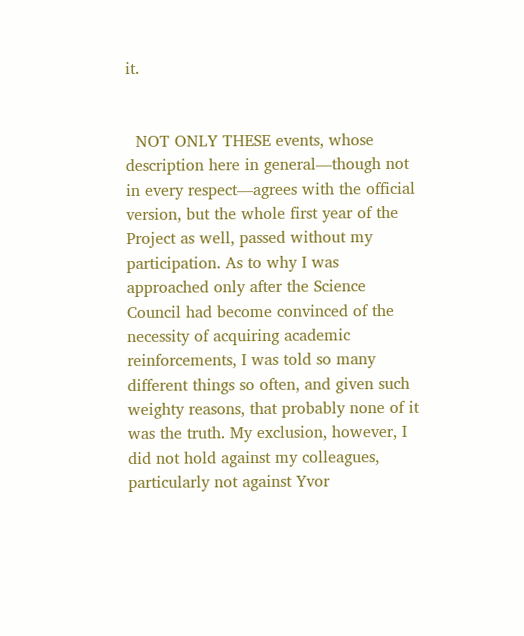it.


  NOT ONLY THESE events, whose description here in general—though not in every respect—agrees with the official version, but the whole first year of the Project as well, passed without my participation. As to why I was approached only after the Science Council had become convinced of the necessity of acquiring academic reinforcements, I was told so many different things so often, and given such weighty reasons, that probably none of it was the truth. My exclusion, however, I did not hold against my colleagues, particularly not against Yvor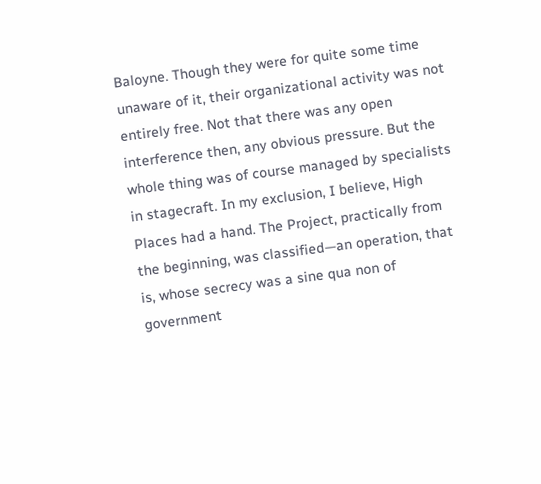Baloyne. Though they were for quite some time unaware of it, their organizational activity was not entirely free. Not that there was any open interference then, any obvious pressure. But the whole thing was of course managed by specialists in stagecraft. In my exclusion, I believe, High Places had a hand. The Project, practically from the beginning, was classified—an operation, that is, whose secrecy was a sine qua non of government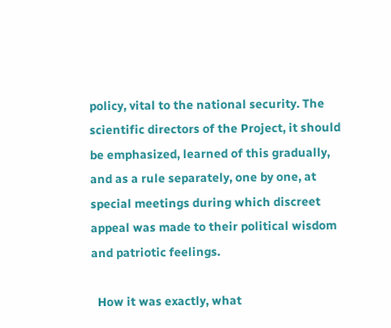policy, vital to the national security. The scientific directors of the Project, it should be emphasized, learned of this gradually, and as a rule separately, one by one, at special meetings during which discreet appeal was made to their political wisdom and patriotic feelings.

  How it was exactly, what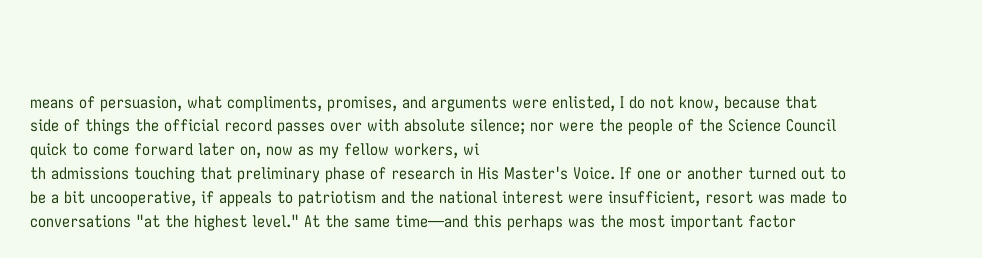means of persuasion, what compliments, promises, and arguments were enlisted, I do not know, because that side of things the official record passes over with absolute silence; nor were the people of the Science Council quick to come forward later on, now as my fellow workers, wi
th admissions touching that preliminary phase of research in His Master's Voice. If one or another turned out to be a bit uncooperative, if appeals to patriotism and the national interest were insufficient, resort was made to conversations "at the highest level." At the same time—and this perhaps was the most important factor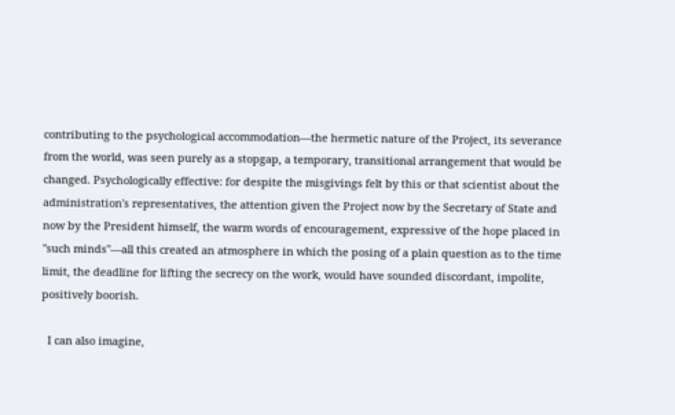contributing to the psychological accommodation—the hermetic nature of the Project, its severance from the world, was seen purely as a stopgap, a temporary, transitional arrangement that would be changed. Psychologically effective: for despite the misgivings felt by this or that scientist about the administration's representatives, the attention given the Project now by the Secretary of State and now by the President himself, the warm words of encouragement, expressive of the hope placed in "such minds"—all this created an atmosphere in which the posing of a plain question as to the time limit, the deadline for lifting the secrecy on the work, would have sounded discordant, impolite, positively boorish.

  I can also imagine,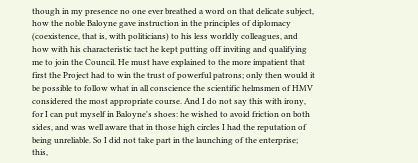though in my presence no one ever breathed a word on that delicate subject, how the noble Baloyne gave instruction in the principles of diplomacy (coexistence, that is, with politicians) to his less worldly colleagues, and how with his characteristic tact he kept putting off inviting and qualifying me to join the Council. He must have explained to the more impatient that first the Project had to win the trust of powerful patrons; only then would it be possible to follow what in all conscience the scientific helmsmen of HMV considered the most appropriate course. And I do not say this with irony, for I can put myself in Baloyne's shoes: he wished to avoid friction on both sides, and was well aware that in those high circles I had the reputation of being unreliable. So I did not take part in the launching of the enterprise; this,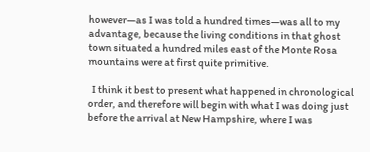however—as I was told a hundred times—was all to my advantage, because the living conditions in that ghost town situated a hundred miles east of the Monte Rosa mountains were at first quite primitive.

  I think it best to present what happened in chronological order, and therefore will begin with what I was doing just before the arrival at New Hampshire, where I was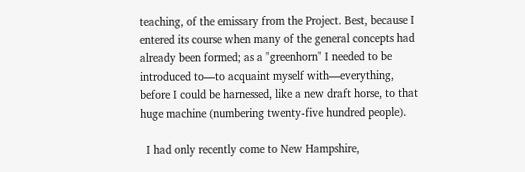teaching, of the emissary from the Project. Best, because I entered its course when many of the general concepts had already been formed; as a "greenhorn" I needed to be introduced to—to acquaint myself with—everything, before I could be harnessed, like a new draft horse, to that huge machine (numbering twenty-five hundred people).

  I had only recently come to New Hampshire,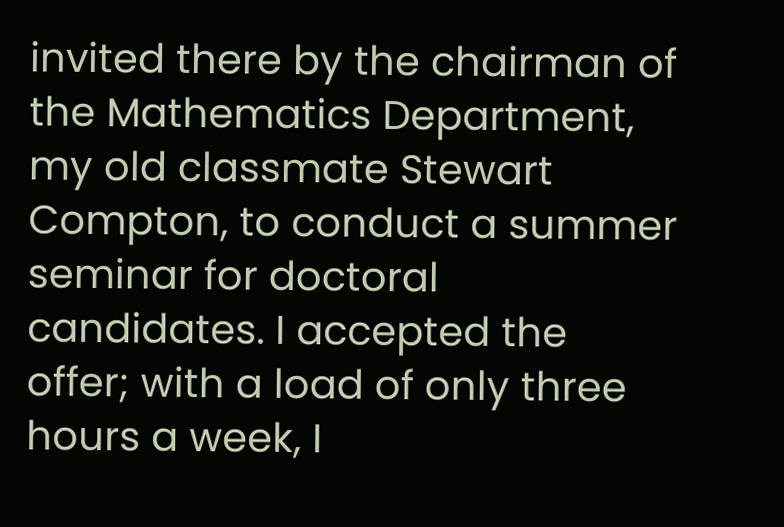invited there by the chairman of the Mathematics Department, my old classmate Stewart Compton, to conduct a summer seminar for doctoral candidates. I accepted the offer; with a load of only three hours a week, I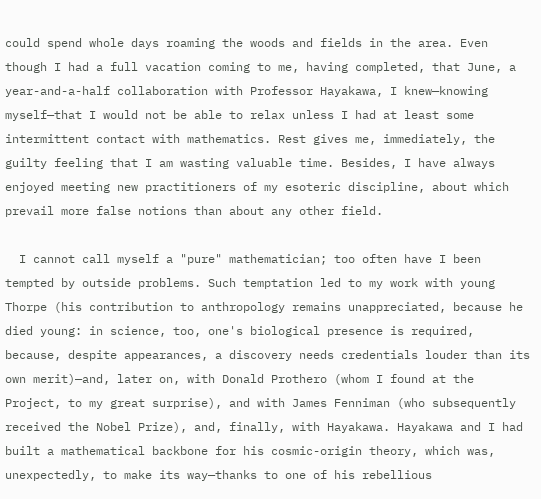could spend whole days roaming the woods and fields in the area. Even though I had a full vacation coming to me, having completed, that June, a year-and-a-half collaboration with Professor Hayakawa, I knew—knowing myself—that I would not be able to relax unless I had at least some intermittent contact with mathematics. Rest gives me, immediately, the guilty feeling that I am wasting valuable time. Besides, I have always enjoyed meeting new practitioners of my esoteric discipline, about which prevail more false notions than about any other field.

  I cannot call myself a "pure" mathematician; too often have I been tempted by outside problems. Such temptation led to my work with young Thorpe (his contribution to anthropology remains unappreciated, because he died young: in science, too, one's biological presence is required, because, despite appearances, a discovery needs credentials louder than its own merit)—and, later on, with Donald Prothero (whom I found at the Project, to my great surprise), and with James Fenniman (who subsequently received the Nobel Prize), and, finally, with Hayakawa. Hayakawa and I had built a mathematical backbone for his cosmic-origin theory, which was, unexpectedly, to make its way—thanks to one of his rebellious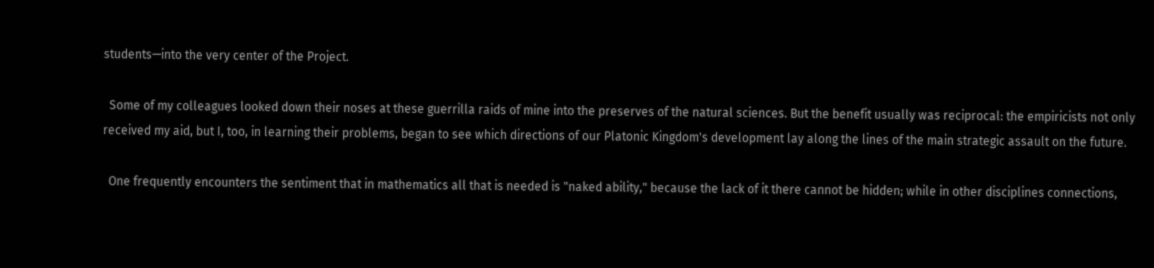students—into the very center of the Project.

  Some of my colleagues looked down their noses at these guerrilla raids of mine into the preserves of the natural sciences. But the benefit usually was reciprocal: the empiricists not only received my aid, but I, too, in learning their problems, began to see which directions of our Platonic Kingdom's development lay along the lines of the main strategic assault on the future.

  One frequently encounters the sentiment that in mathematics all that is needed is "naked ability," because the lack of it there cannot be hidden; while in other disciplines connections,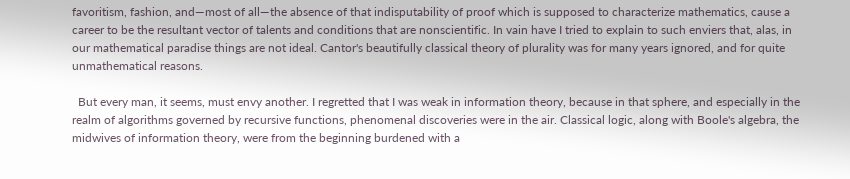favoritism, fashion, and—most of all—the absence of that indisputability of proof which is supposed to characterize mathematics, cause a career to be the resultant vector of talents and conditions that are nonscientific. In vain have I tried to explain to such enviers that, alas, in our mathematical paradise things are not ideal. Cantor's beautifully classical theory of plurality was for many years ignored, and for quite unmathematical reasons.

  But every man, it seems, must envy another. I regretted that I was weak in information theory, because in that sphere, and especially in the realm of algorithms governed by recursive functions, phenomenal discoveries were in the air. Classical logic, along with Boole's algebra, the midwives of information theory, were from the beginning burdened with a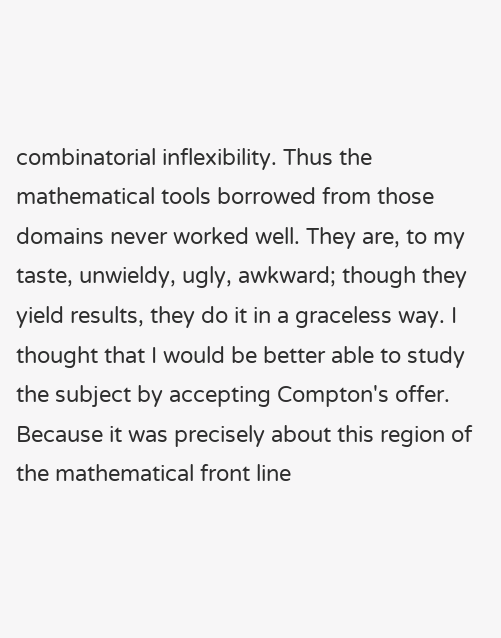combinatorial inflexibility. Thus the mathematical tools borrowed from those domains never worked well. They are, to my taste, unwieldy, ugly, awkward; though they yield results, they do it in a graceless way. I thought that I would be better able to study the subject by accepting Compton's offer. Because it was precisely about this region of the mathematical front line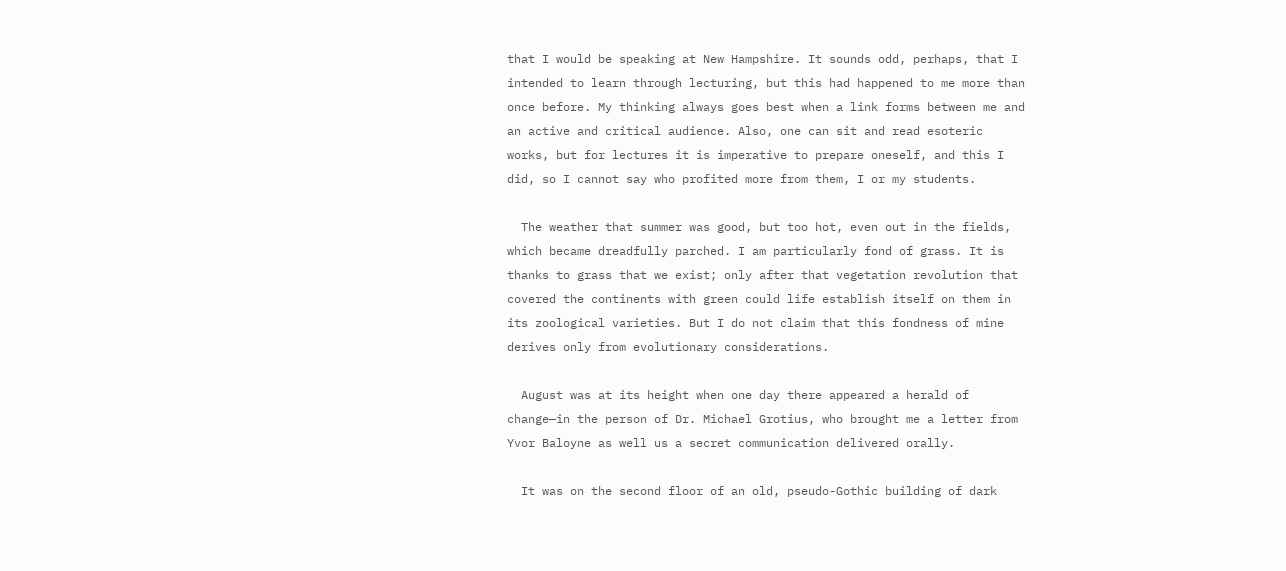that I would be speaking at New Hampshire. It sounds odd, perhaps, that I intended to learn through lecturing, but this had happened to me more than once before. My thinking always goes best when a link forms between me and an active and critical audience. Also, one can sit and read esoteric works, but for lectures it is imperative to prepare oneself, and this I did, so I cannot say who profited more from them, I or my students.

  The weather that summer was good, but too hot, even out in the fields, which became dreadfully parched. I am particularly fond of grass. It is thanks to grass that we exist; only after that vegetation revolution that covered the continents with green could life establish itself on them in its zoological varieties. But I do not claim that this fondness of mine derives only from evolutionary considerations.

  August was at its height when one day there appeared a herald of change—in the person of Dr. Michael Grotius, who brought me a letter from Yvor Baloyne as well us a secret communication delivered orally.

  It was on the second floor of an old, pseudo-Gothic building of dark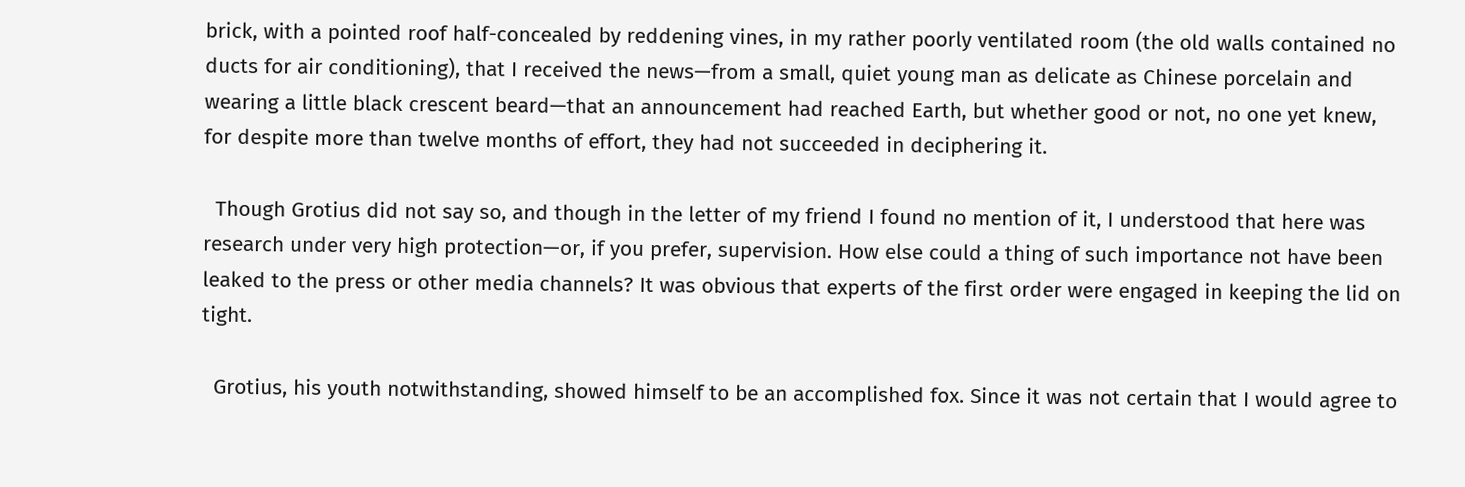brick, with a pointed roof half-concealed by reddening vines, in my rather poorly ventilated room (the old walls contained no ducts for air conditioning), that I received the news—from a small, quiet young man as delicate as Chinese porcelain and wearing a little black crescent beard—that an announcement had reached Earth, but whether good or not, no one yet knew, for despite more than twelve months of effort, they had not succeeded in deciphering it.

  Though Grotius did not say so, and though in the letter of my friend I found no mention of it, I understood that here was research under very high protection—or, if you prefer, supervision. How else could a thing of such importance not have been leaked to the press or other media channels? It was obvious that experts of the first order were engaged in keeping the lid on tight.

  Grotius, his youth notwithstanding, showed himself to be an accomplished fox. Since it was not certain that I would agree to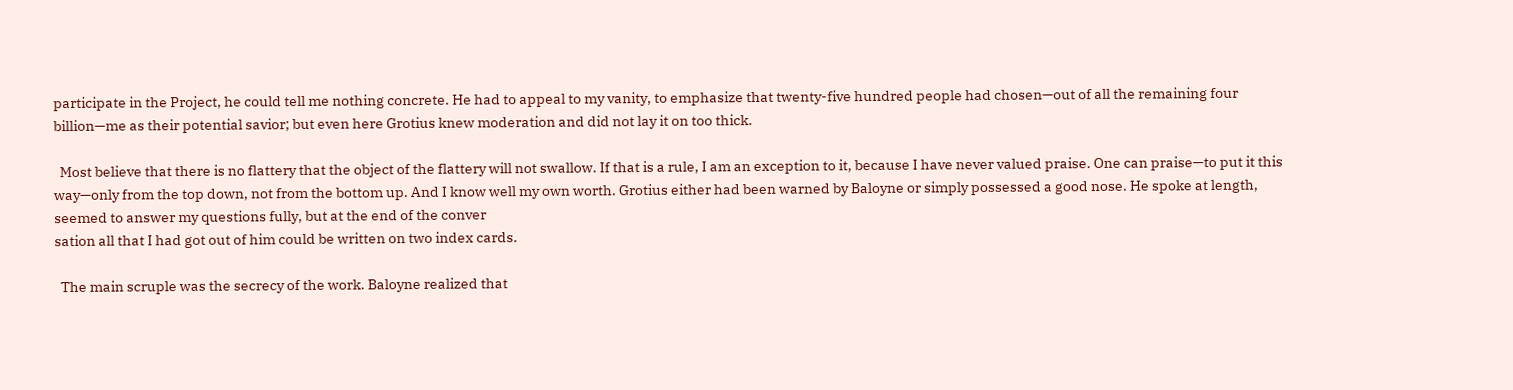participate in the Project, he could tell me nothing concrete. He had to appeal to my vanity, to emphasize that twenty-five hundred people had chosen—out of all the remaining four billion—me as their potential savior; but even here Grotius knew moderation and did not lay it on too thick.

  Most believe that there is no flattery that the object of the flattery will not swallow. If that is a rule, I am an exception to it, because I have never valued praise. One can praise—to put it this way—only from the top down, not from the bottom up. And I know well my own worth. Grotius either had been warned by Baloyne or simply possessed a good nose. He spoke at length, seemed to answer my questions fully, but at the end of the conver
sation all that I had got out of him could be written on two index cards.

  The main scruple was the secrecy of the work. Baloyne realized that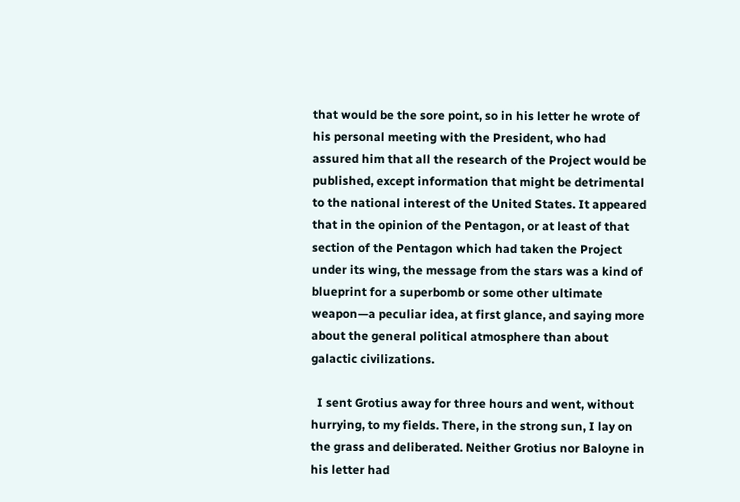that would be the sore point, so in his letter he wrote of his personal meeting with the President, who had assured him that all the research of the Project would be published, except information that might be detrimental to the national interest of the United States. It appeared that in the opinion of the Pentagon, or at least of that section of the Pentagon which had taken the Project under its wing, the message from the stars was a kind of blueprint for a superbomb or some other ultimate weapon—a peculiar idea, at first glance, and saying more about the general political atmosphere than about galactic civilizations.

  I sent Grotius away for three hours and went, without hurrying, to my fields. There, in the strong sun, I lay on the grass and deliberated. Neither Grotius nor Baloyne in his letter had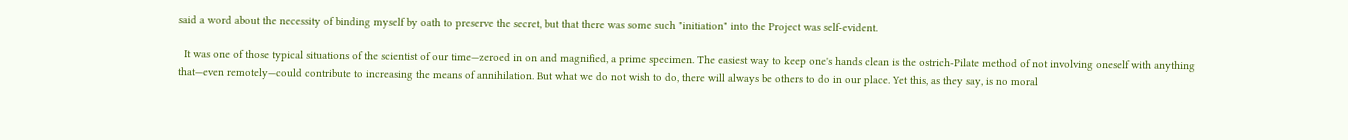said a word about the necessity of binding myself by oath to preserve the secret, but that there was some such "initiation" into the Project was self-evident.

  It was one of those typical situations of the scientist of our time—zeroed in on and magnified, a prime specimen. The easiest way to keep one's hands clean is the ostrich-Pilate method of not involving oneself with anything that—even remotely—could contribute to increasing the means of annihilation. But what we do not wish to do, there will always be others to do in our place. Yet this, as they say, is no moral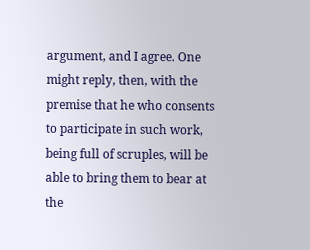argument, and I agree. One might reply, then, with the premise that he who consents to participate in such work, being full of scruples, will be able to bring them to bear at the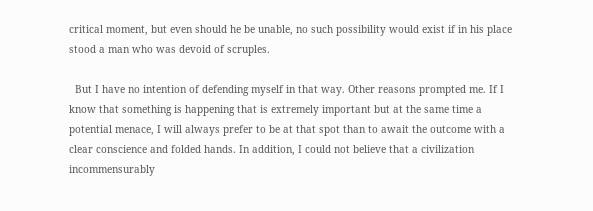critical moment, but even should he be unable, no such possibility would exist if in his place stood a man who was devoid of scruples.

  But I have no intention of defending myself in that way. Other reasons prompted me. If I know that something is happening that is extremely important but at the same time a potential menace, I will always prefer to be at that spot than to await the outcome with a clear conscience and folded hands. In addition, I could not believe that a civilization incommensurably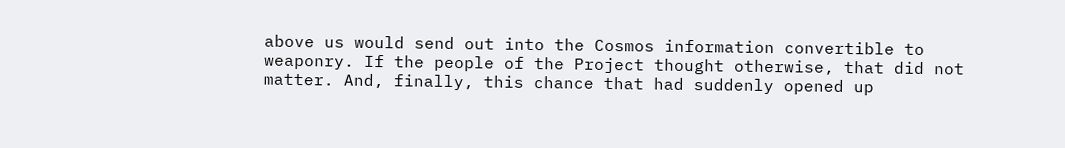above us would send out into the Cosmos information convertible to weaponry. If the people of the Project thought otherwise, that did not matter. And, finally, this chance that had suddenly opened up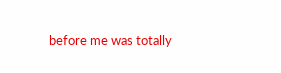before me was totally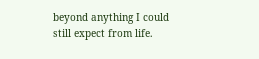beyond anything I could still expect from life.